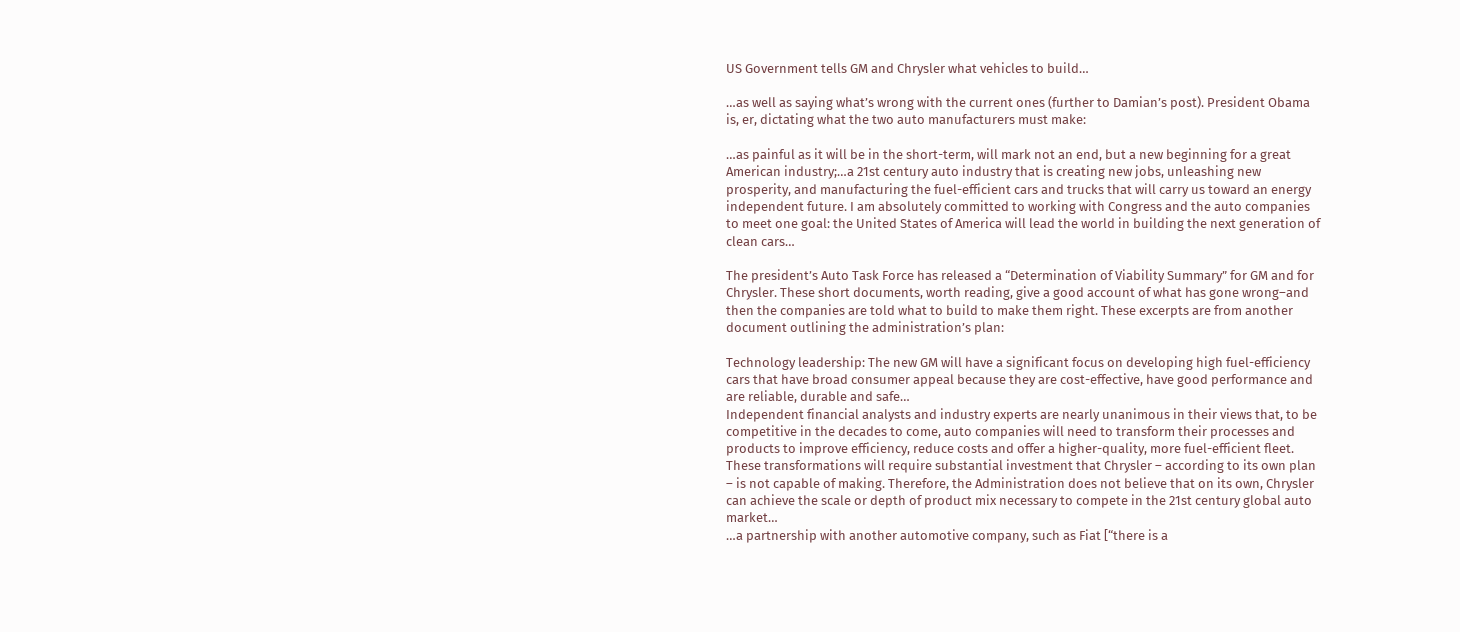US Government tells GM and Chrysler what vehicles to build…

…as well as saying what’s wrong with the current ones (further to Damian’s post). President Obama is, er, dictating what the two auto manufacturers must make:

…as painful as it will be in the short-term, will mark not an end, but a new beginning for a great American industry;…a 21st century auto industry that is creating new jobs, unleashing new prosperity, and manufacturing the fuel-efficient cars and trucks that will carry us toward an energy independent future. I am absolutely committed to working with Congress and the auto companies to meet one goal: the United States of America will lead the world in building the next generation of clean cars…

The president’s Auto Task Force has released a “Determination of Viability Summary” for GM and for Chrysler. These short documents, worth reading, give a good account of what has gone wrong–and then the companies are told what to build to make them right. These excerpts are from another document outlining the administration’s plan:

Technology leadership: The new GM will have a significant focus on developing high fuel-efficiency cars that have broad consumer appeal because they are cost-effective, have good performance and are reliable, durable and safe…
Independent financial analysts and industry experts are nearly unanimous in their views that, to be competitive in the decades to come, auto companies will need to transform their processes and products to improve efficiency, reduce costs and offer a higher-quality, more fuel-efficient fleet. These transformations will require substantial investment that Chrysler – according to its own plan – is not capable of making. Therefore, the Administration does not believe that on its own, Chrysler can achieve the scale or depth of product mix necessary to compete in the 21st century global auto market…
…a partnership with another automotive company, such as Fiat [“there is a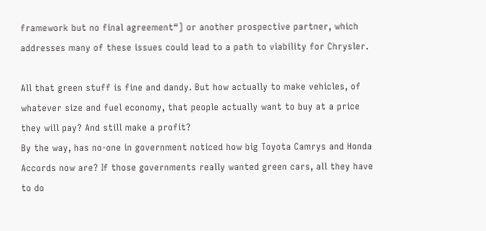framework but no final agreement“] or another prospective partner, which addresses many of these issues could lead to a path to viability for Chrysler.

All that green stuff is fine and dandy. But how actually to make vehicles, of whatever size and fuel economy, that people actually want to buy at a price they will pay? And still make a profit?
By the way, has no-one in government noticed how big Toyota Camrys and Honda Accords now are? If those governments really wanted green cars, all they have to do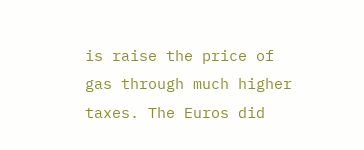is raise the price of gas through much higher taxes. The Euros did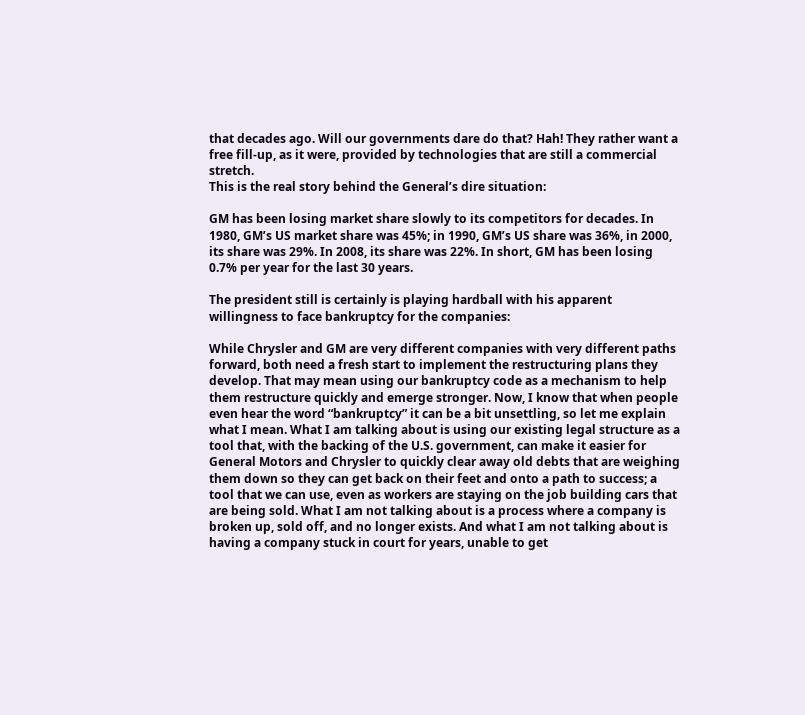that decades ago. Will our governments dare do that? Hah! They rather want a free fill-up, as it were, provided by technologies that are still a commercial stretch.
This is the real story behind the General’s dire situation:

GM has been losing market share slowly to its competitors for decades. In 1980, GM’s US market share was 45%; in 1990, GM’s US share was 36%, in 2000, its share was 29%. In 2008, its share was 22%. In short, GM has been losing 0.7% per year for the last 30 years.

The president still is certainly is playing hardball with his apparent willingness to face bankruptcy for the companies:

While Chrysler and GM are very different companies with very different paths forward, both need a fresh start to implement the restructuring plans they develop. That may mean using our bankruptcy code as a mechanism to help them restructure quickly and emerge stronger. Now, I know that when people even hear the word “bankruptcy” it can be a bit unsettling, so let me explain what I mean. What I am talking about is using our existing legal structure as a tool that, with the backing of the U.S. government, can make it easier for General Motors and Chrysler to quickly clear away old debts that are weighing them down so they can get back on their feet and onto a path to success; a tool that we can use, even as workers are staying on the job building cars that are being sold. What I am not talking about is a process where a company is broken up, sold off, and no longer exists. And what I am not talking about is having a company stuck in court for years, unable to get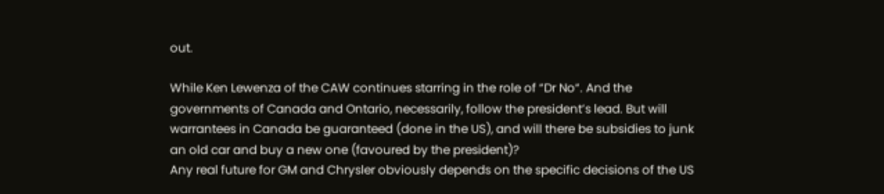out.

While Ken Lewenza of the CAW continues starring in the role of “Dr No“. And the governments of Canada and Ontario, necessarily, follow the president’s lead. But will warrantees in Canada be guaranteed (done in the US), and will there be subsidies to junk an old car and buy a new one (favoured by the president)?
Any real future for GM and Chrysler obviously depends on the specific decisions of the US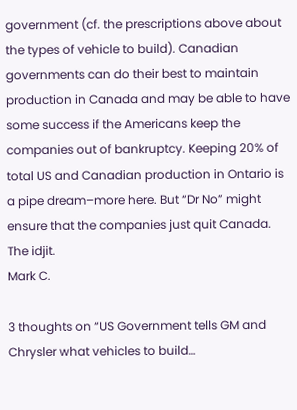government (cf. the prescriptions above about the types of vehicle to build). Canadian governments can do their best to maintain production in Canada and may be able to have some success if the Americans keep the companies out of bankruptcy. Keeping 20% of total US and Canadian production in Ontario is a pipe dream–more here. But “Dr No” might ensure that the companies just quit Canada. The idjit.
Mark C.

3 thoughts on “US Government tells GM and Chrysler what vehicles to build…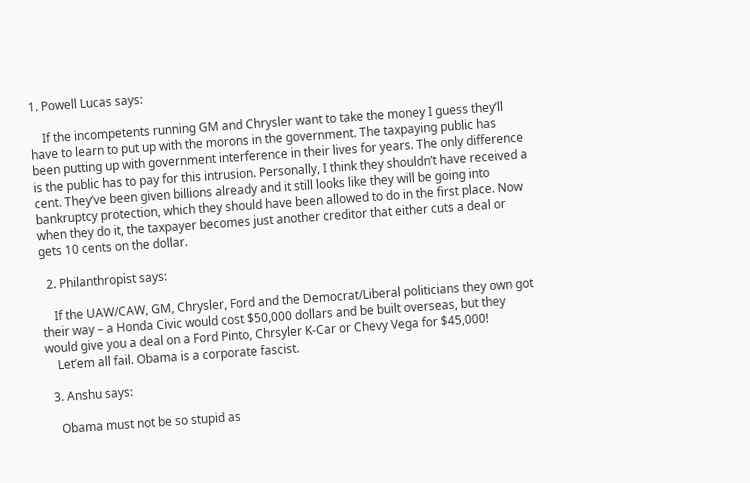1. Powell Lucas says:

    If the incompetents running GM and Chrysler want to take the money I guess they’ll have to learn to put up with the morons in the government. The taxpaying public has been putting up with government interference in their lives for years. The only difference is the public has to pay for this intrusion. Personally, I think they shouldn’t have received a cent. They’ve been given billions already and it still looks like they will be going into bankruptcy protection, which they should have been allowed to do in the first place. Now when they do it, the taxpayer becomes just another creditor that either cuts a deal or gets 10 cents on the dollar.

  2. Philanthropist says:

    If the UAW/CAW, GM, Chrysler, Ford and the Democrat/Liberal politicians they own got their way – a Honda Civic would cost $50,000 dollars and be built overseas, but they would give you a deal on a Ford Pinto, Chrsyler K-Car or Chevy Vega for $45,000!
    Let’em all fail. Obama is a corporate fascist.

  3. Anshu says:

    Obama must not be so stupid as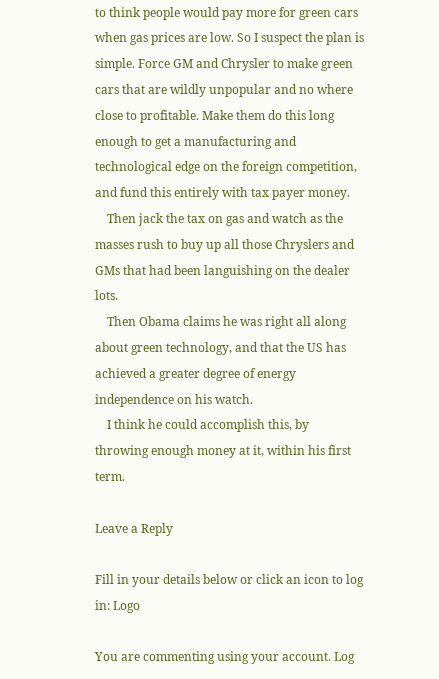to think people would pay more for green cars when gas prices are low. So I suspect the plan is simple. Force GM and Chrysler to make green cars that are wildly unpopular and no where close to profitable. Make them do this long enough to get a manufacturing and technological edge on the foreign competition, and fund this entirely with tax payer money.
    Then jack the tax on gas and watch as the masses rush to buy up all those Chryslers and GMs that had been languishing on the dealer lots.
    Then Obama claims he was right all along about green technology, and that the US has achieved a greater degree of energy independence on his watch.
    I think he could accomplish this, by throwing enough money at it, within his first term.

Leave a Reply

Fill in your details below or click an icon to log in: Logo

You are commenting using your account. Log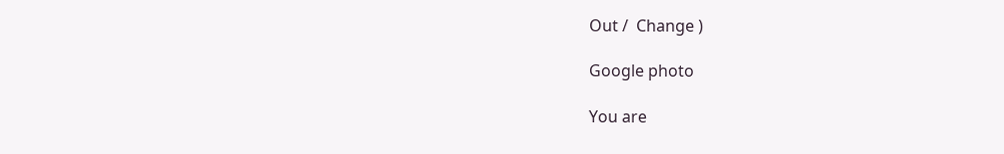Out /  Change )

Google photo

You are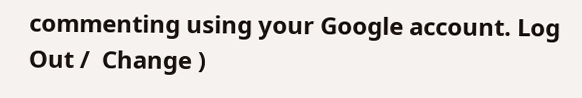commenting using your Google account. Log Out /  Change )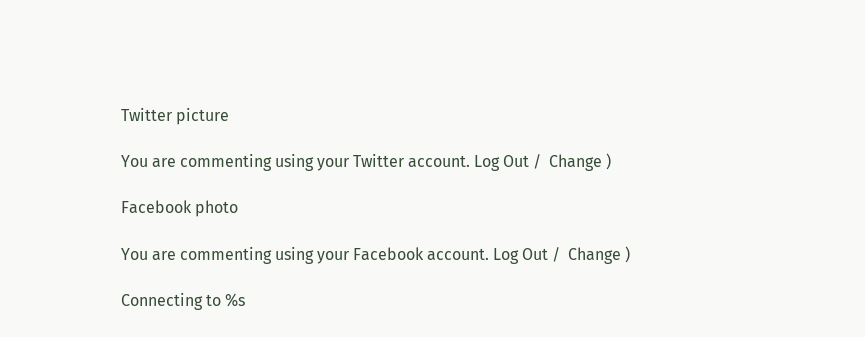Twitter picture

You are commenting using your Twitter account. Log Out /  Change )

Facebook photo

You are commenting using your Facebook account. Log Out /  Change )

Connecting to %s